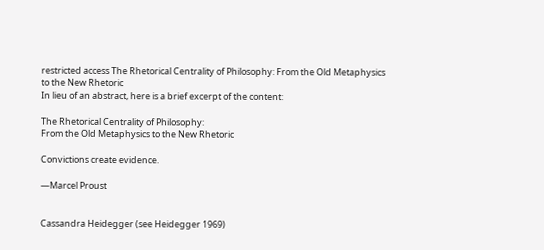restricted access The Rhetorical Centrality of Philosophy: From the Old Metaphysics to the New Rhetoric
In lieu of an abstract, here is a brief excerpt of the content:

The Rhetorical Centrality of Philosophy:
From the Old Metaphysics to the New Rhetoric

Convictions create evidence.

—Marcel Proust


Cassandra Heidegger (see Heidegger 1969)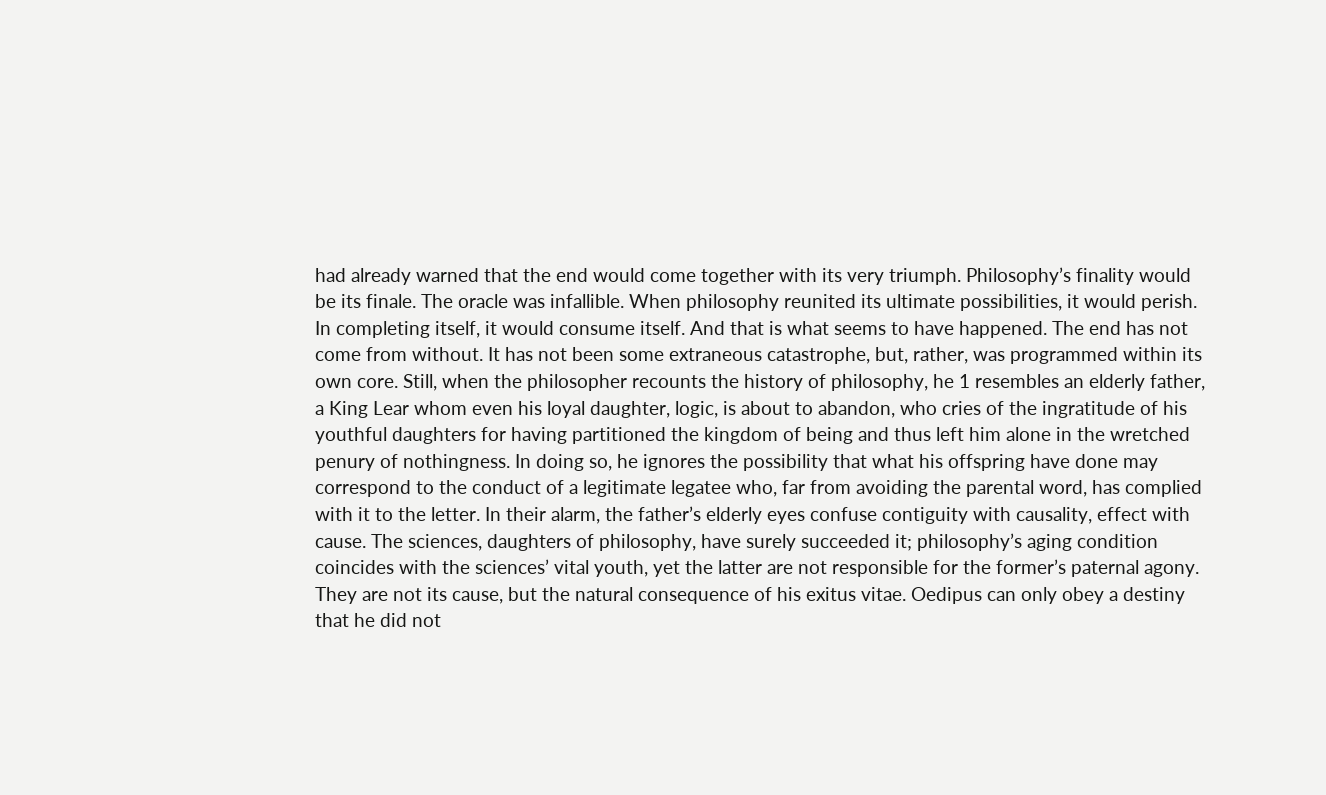had already warned that the end would come together with its very triumph. Philosophy’s finality would be its finale. The oracle was infallible. When philosophy reunited its ultimate possibilities, it would perish. In completing itself, it would consume itself. And that is what seems to have happened. The end has not come from without. It has not been some extraneous catastrophe, but, rather, was programmed within its own core. Still, when the philosopher recounts the history of philosophy, he 1 resembles an elderly father, a King Lear whom even his loyal daughter, logic, is about to abandon, who cries of the ingratitude of his youthful daughters for having partitioned the kingdom of being and thus left him alone in the wretched penury of nothingness. In doing so, he ignores the possibility that what his offspring have done may correspond to the conduct of a legitimate legatee who, far from avoiding the parental word, has complied with it to the letter. In their alarm, the father’s elderly eyes confuse contiguity with causality, effect with cause. The sciences, daughters of philosophy, have surely succeeded it; philosophy’s aging condition coincides with the sciences’ vital youth, yet the latter are not responsible for the former’s paternal agony. They are not its cause, but the natural consequence of his exitus vitae. Oedipus can only obey a destiny that he did not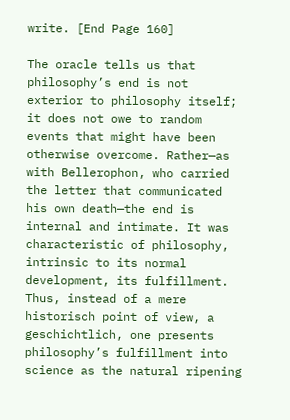write. [End Page 160]

The oracle tells us that philosophy’s end is not exterior to philosophy itself; it does not owe to random events that might have been otherwise overcome. Rather—as with Bellerophon, who carried the letter that communicated his own death—the end is internal and intimate. It was characteristic of philosophy, intrinsic to its normal development, its fulfillment. Thus, instead of a mere historisch point of view, a geschichtlich, one presents philosophy’s fulfillment into science as the natural ripening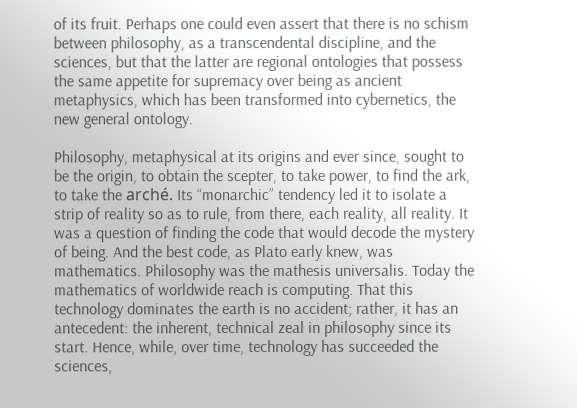of its fruit. Perhaps one could even assert that there is no schism between philosophy, as a transcendental discipline, and the sciences, but that the latter are regional ontologies that possess the same appetite for supremacy over being as ancient metaphysics, which has been transformed into cybernetics, the new general ontology.

Philosophy, metaphysical at its origins and ever since, sought to be the origin, to obtain the scepter, to take power, to find the ark, to take the arché. Its “monarchic” tendency led it to isolate a strip of reality so as to rule, from there, each reality, all reality. It was a question of finding the code that would decode the mystery of being. And the best code, as Plato early knew, was mathematics. Philosophy was the mathesis universalis. Today the mathematics of worldwide reach is computing. That this technology dominates the earth is no accident; rather, it has an antecedent: the inherent, technical zeal in philosophy since its start. Hence, while, over time, technology has succeeded the sciences,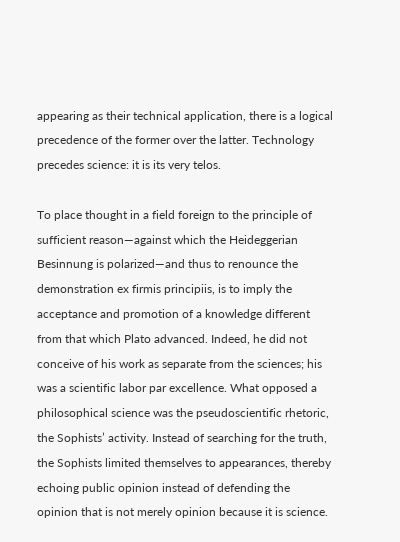appearing as their technical application, there is a logical precedence of the former over the latter. Technology precedes science: it is its very telos.

To place thought in a field foreign to the principle of sufficient reason—against which the Heideggerian Besinnung is polarized—and thus to renounce the demonstration ex firmis principiis, is to imply the acceptance and promotion of a knowledge different from that which Plato advanced. Indeed, he did not conceive of his work as separate from the sciences; his was a scientific labor par excellence. What opposed a philosophical science was the pseudoscientific rhetoric, the Sophists’ activity. Instead of searching for the truth, the Sophists limited themselves to appearances, thereby echoing public opinion instead of defending the opinion that is not merely opinion because it is science.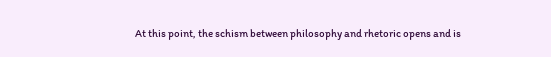At this point, the schism between philosophy and rhetoric opens and is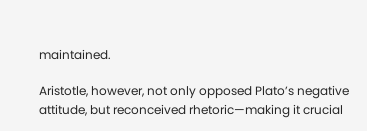maintained.

Aristotle, however, not only opposed Plato’s negative attitude, but reconceived rhetoric—making it crucial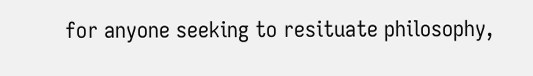for anyone seeking to resituate philosophy,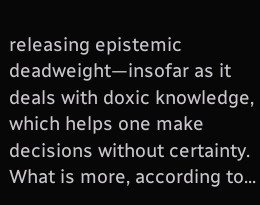releasing epistemic deadweight—insofar as it deals with doxic knowledge, which helps one make decisions without certainty. What is more, according to...